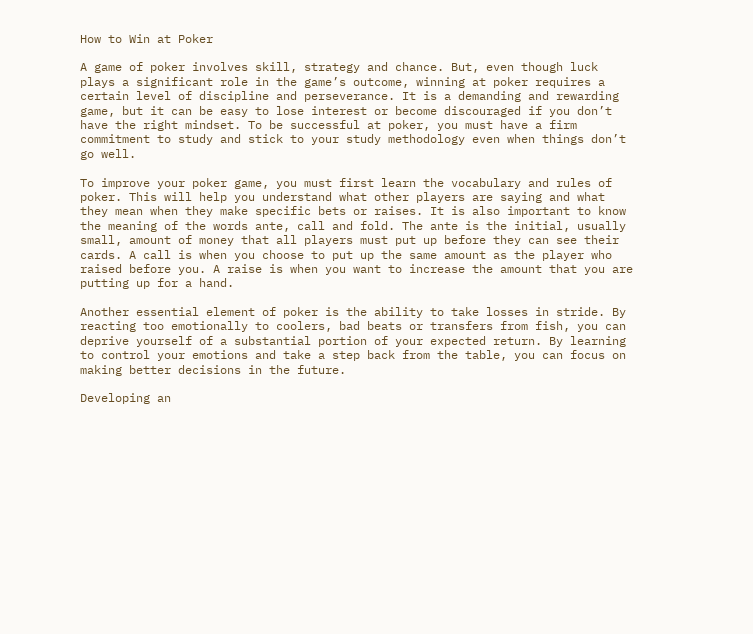How to Win at Poker

A game of poker involves skill, strategy and chance. But, even though luck plays a significant role in the game’s outcome, winning at poker requires a certain level of discipline and perseverance. It is a demanding and rewarding game, but it can be easy to lose interest or become discouraged if you don’t have the right mindset. To be successful at poker, you must have a firm commitment to study and stick to your study methodology even when things don’t go well.

To improve your poker game, you must first learn the vocabulary and rules of poker. This will help you understand what other players are saying and what they mean when they make specific bets or raises. It is also important to know the meaning of the words ante, call and fold. The ante is the initial, usually small, amount of money that all players must put up before they can see their cards. A call is when you choose to put up the same amount as the player who raised before you. A raise is when you want to increase the amount that you are putting up for a hand.

Another essential element of poker is the ability to take losses in stride. By reacting too emotionally to coolers, bad beats or transfers from fish, you can deprive yourself of a substantial portion of your expected return. By learning to control your emotions and take a step back from the table, you can focus on making better decisions in the future.

Developing an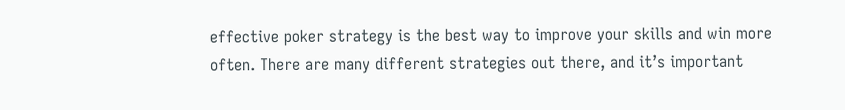effective poker strategy is the best way to improve your skills and win more often. There are many different strategies out there, and it’s important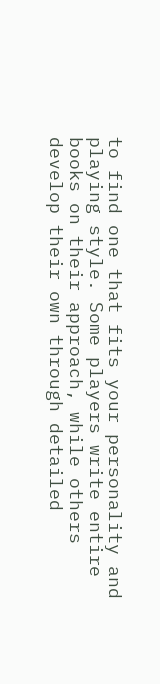to find one that fits your personality and playing style. Some players write entire books on their approach, while others develop their own through detailed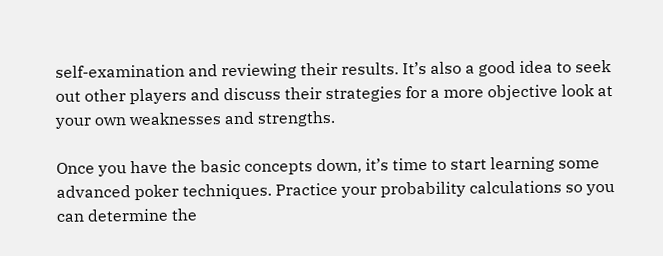self-examination and reviewing their results. It’s also a good idea to seek out other players and discuss their strategies for a more objective look at your own weaknesses and strengths.

Once you have the basic concepts down, it’s time to start learning some advanced poker techniques. Practice your probability calculations so you can determine the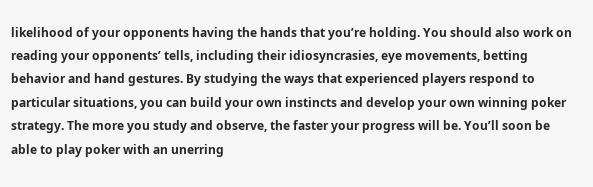likelihood of your opponents having the hands that you’re holding. You should also work on reading your opponents’ tells, including their idiosyncrasies, eye movements, betting behavior and hand gestures. By studying the ways that experienced players respond to particular situations, you can build your own instincts and develop your own winning poker strategy. The more you study and observe, the faster your progress will be. You’ll soon be able to play poker with an unerring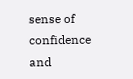sense of confidence and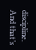discipline. And that’s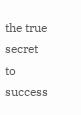the true secret to success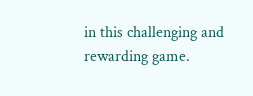in this challenging and rewarding game.